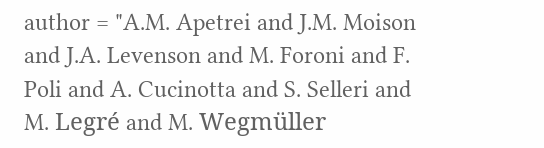author = "A.M. Apetrei and J.M. Moison and J.A. Levenson and M. Foroni and F. Poli and A. Cucinotta and S. Selleri and M. Legré and M. Wegmüller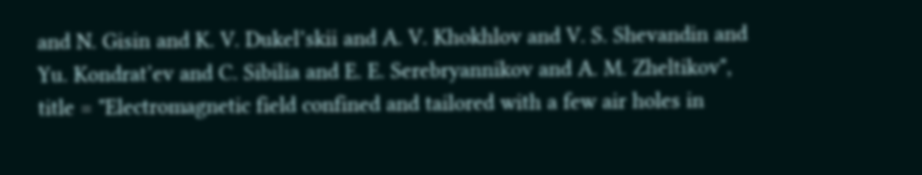and N. Gisin and K. V. Dukel’skii and A. V. Khokhlov and V. S. Shevandin and Yu. Kondrat’ev and C. Sibilia and E. E. Serebryannikov and A. M. Zheltikov",
title = "Electromagnetic field confined and tailored with a few air holes in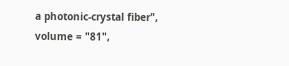a photonic-crystal fiber",
volume = "81",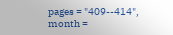pages = "409--414",
month =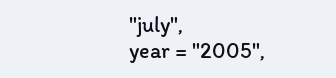"july",
year = "2005",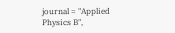journal = "Applied Physics B",